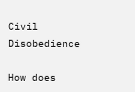Civil Disobedience

How does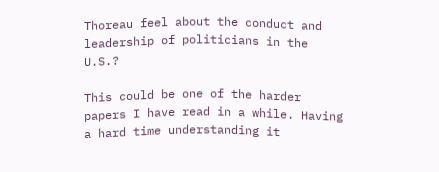Thoreau feel about the conduct and leadership of politicians in the U.S.?

This could be one of the harder papers I have read in a while. Having a hard time understanding it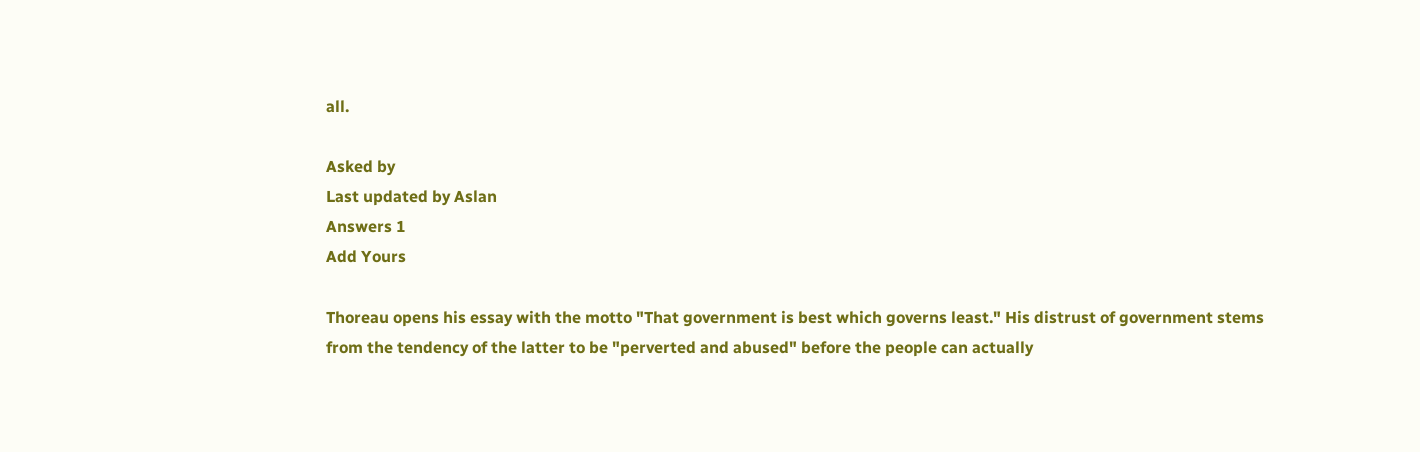all.

Asked by
Last updated by Aslan
Answers 1
Add Yours

Thoreau opens his essay with the motto "That government is best which governs least." His distrust of government stems from the tendency of the latter to be "perverted and abused" before the people can actually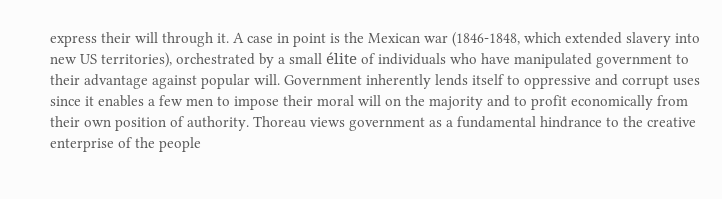express their will through it. A case in point is the Mexican war (1846-1848, which extended slavery into new US territories), orchestrated by a small élite of individuals who have manipulated government to their advantage against popular will. Government inherently lends itself to oppressive and corrupt uses since it enables a few men to impose their moral will on the majority and to profit economically from their own position of authority. Thoreau views government as a fundamental hindrance to the creative enterprise of the people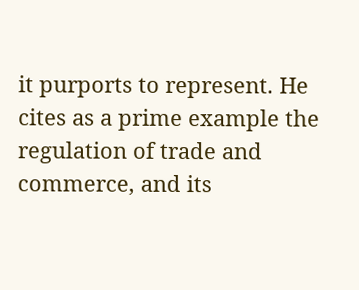it purports to represent. He cites as a prime example the regulation of trade and commerce, and its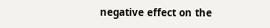negative effect on the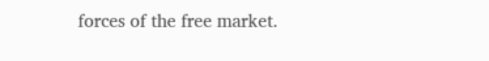forces of the free market.